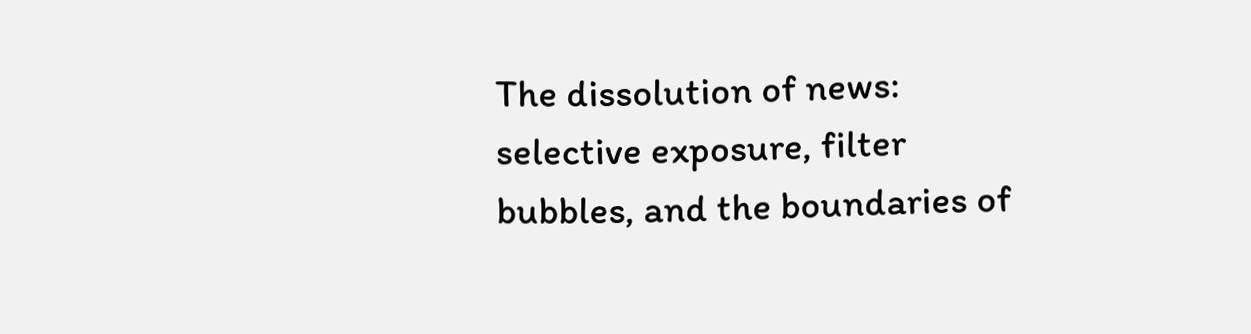The dissolution of news: selective exposure, filter bubbles, and the boundaries of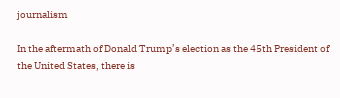journalism

In the aftermath of Donald Trump’s election as the 45th President of the United States, there is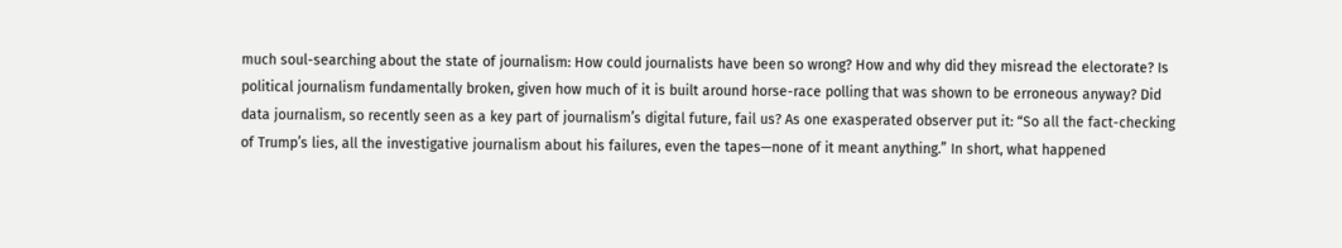much soul-searching about the state of journalism: How could journalists have been so wrong? How and why did they misread the electorate? Is political journalism fundamentally broken, given how much of it is built around horse-race polling that was shown to be erroneous anyway? Did data journalism, so recently seen as a key part of journalism’s digital future, fail us? As one exasperated observer put it: “So all the fact-checking of Trump’s lies, all the investigative journalism about his failures, even the tapes—none of it meant anything.” In short, what happened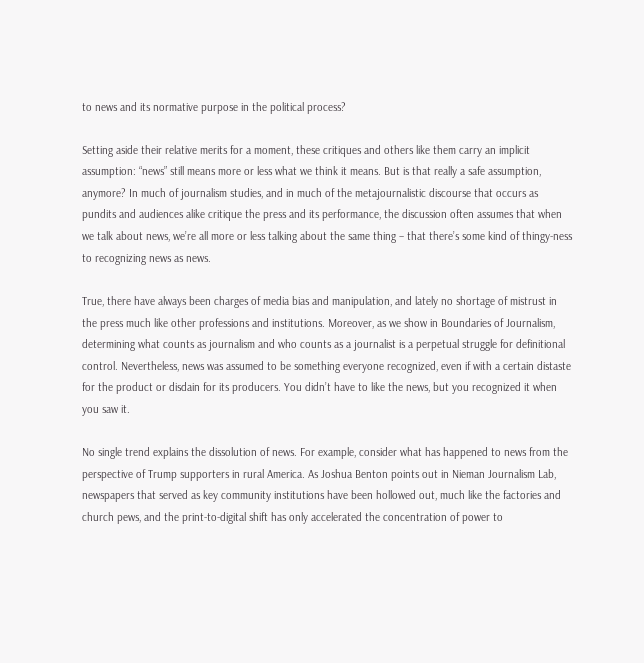to news and its normative purpose in the political process?

Setting aside their relative merits for a moment, these critiques and others like them carry an implicit assumption: “news” still means more or less what we think it means. But is that really a safe assumption, anymore? In much of journalism studies, and in much of the metajournalistic discourse that occurs as pundits and audiences alike critique the press and its performance, the discussion often assumes that when we talk about news, we’re all more or less talking about the same thing – that there’s some kind of thingy-ness to recognizing news as news.

True, there have always been charges of media bias and manipulation, and lately no shortage of mistrust in the press much like other professions and institutions. Moreover, as we show in Boundaries of Journalism, determining what counts as journalism and who counts as a journalist is a perpetual struggle for definitional control. Nevertheless, news was assumed to be something everyone recognized, even if with a certain distaste for the product or disdain for its producers. You didn’t have to like the news, but you recognized it when you saw it.

No single trend explains the dissolution of news. For example, consider what has happened to news from the perspective of Trump supporters in rural America. As Joshua Benton points out in Nieman Journalism Lab, newspapers that served as key community institutions have been hollowed out, much like the factories and church pews, and the print-to-digital shift has only accelerated the concentration of power to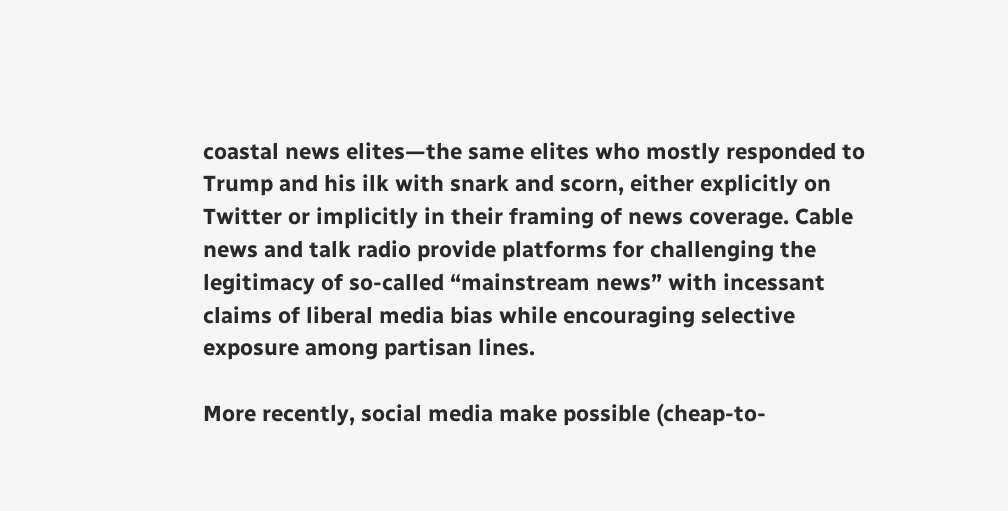coastal news elites—the same elites who mostly responded to Trump and his ilk with snark and scorn, either explicitly on Twitter or implicitly in their framing of news coverage. Cable news and talk radio provide platforms for challenging the legitimacy of so-called “mainstream news” with incessant claims of liberal media bias while encouraging selective exposure among partisan lines.

More recently, social media make possible (cheap-to-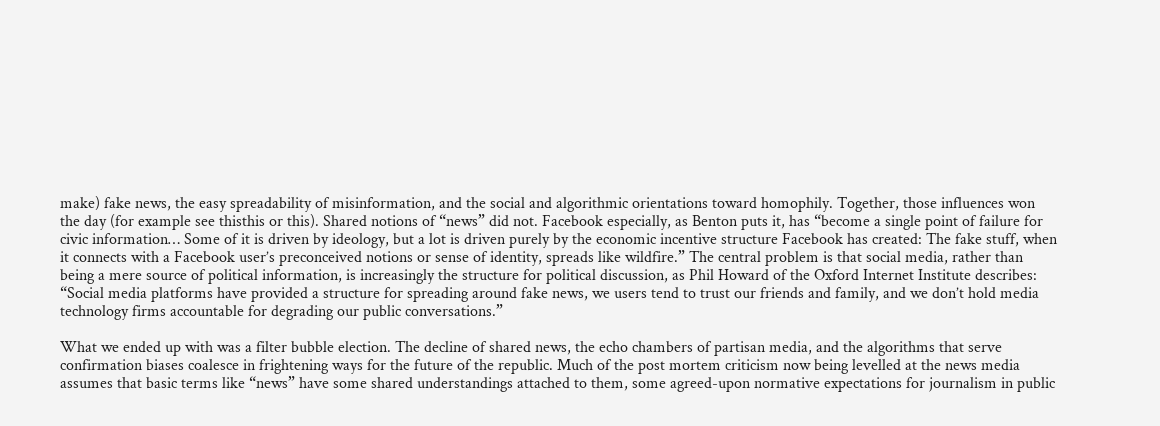make) fake news, the easy spreadability of misinformation, and the social and algorithmic orientations toward homophily. Together, those influences won the day (for example see thisthis or this). Shared notions of “news” did not. Facebook especially, as Benton puts it, has “become a single point of failure for civic information… Some of it is driven by ideology, but a lot is driven purely by the economic incentive structure Facebook has created: The fake stuff, when it connects with a Facebook user’s preconceived notions or sense of identity, spreads like wildfire.” The central problem is that social media, rather than being a mere source of political information, is increasingly the structure for political discussion, as Phil Howard of the Oxford Internet Institute describes: “Social media platforms have provided a structure for spreading around fake news, we users tend to trust our friends and family, and we don’t hold media technology firms accountable for degrading our public conversations.”

What we ended up with was a filter bubble election. The decline of shared news, the echo chambers of partisan media, and the algorithms that serve confirmation biases coalesce in frightening ways for the future of the republic. Much of the post mortem criticism now being levelled at the news media assumes that basic terms like “news” have some shared understandings attached to them, some agreed-upon normative expectations for journalism in public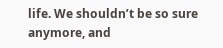life. We shouldn’t be so sure anymore, and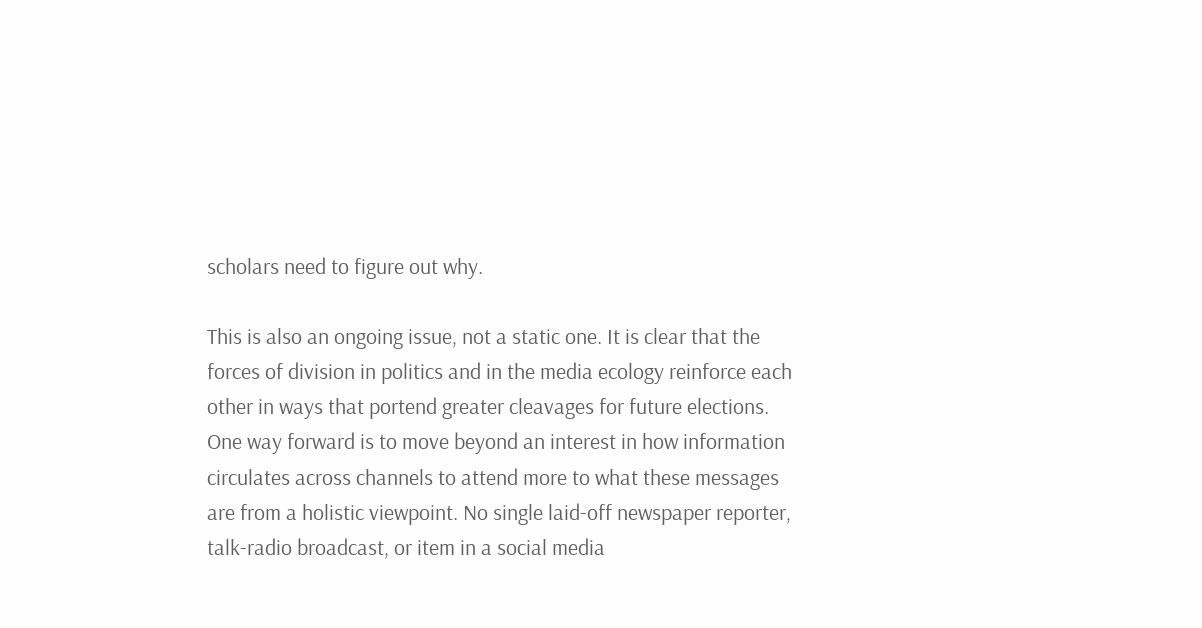scholars need to figure out why.

This is also an ongoing issue, not a static one. It is clear that the forces of division in politics and in the media ecology reinforce each other in ways that portend greater cleavages for future elections. One way forward is to move beyond an interest in how information circulates across channels to attend more to what these messages are from a holistic viewpoint. No single laid-off newspaper reporter, talk-radio broadcast, or item in a social media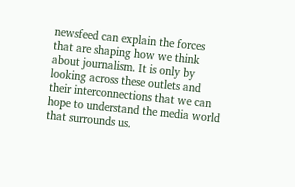newsfeed can explain the forces that are shaping how we think about journalism. It is only by looking across these outlets and their interconnections that we can hope to understand the media world that surrounds us.